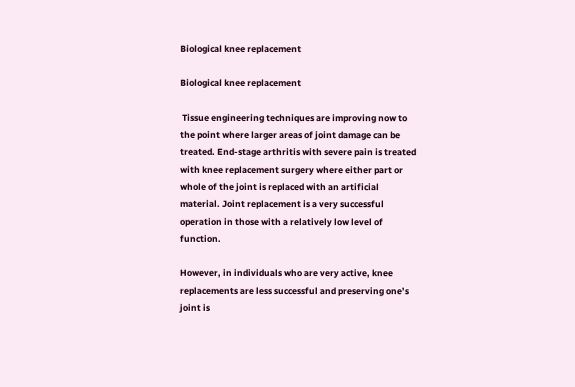Biological knee replacement

Biological knee replacement

 Tissue engineering techniques are improving now to the point where larger areas of joint damage can be treated. End-stage arthritis with severe pain is treated with knee replacement surgery where either part or whole of the joint is replaced with an artificial material. Joint replacement is a very successful operation in those with a relatively low level of function.

However, in individuals who are very active, knee replacements are less successful and preserving one’s joint is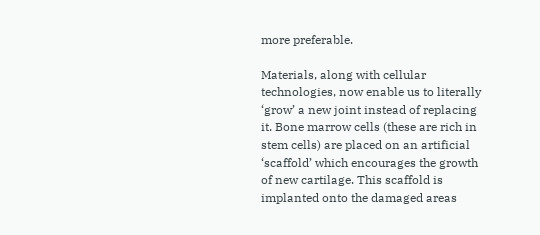more preferable.

Materials, along with cellular technologies, now enable us to literally ‘grow’ a new joint instead of replacing it. Bone marrow cells (these are rich in stem cells) are placed on an artificial ‘scaffold’ which encourages the growth of new cartilage. This scaffold is implanted onto the damaged areas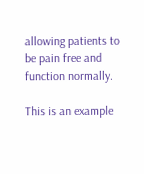allowing patients to be pain free and function normally.

This is an example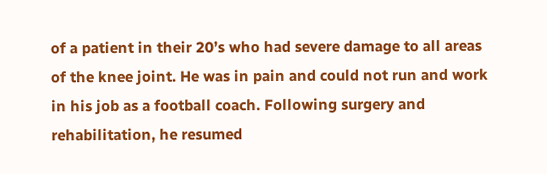of a patient in their 20’s who had severe damage to all areas of the knee joint. He was in pain and could not run and work in his job as a football coach. Following surgery and rehabilitation, he resumed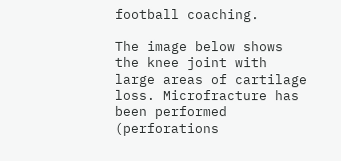football coaching.

The image below shows the knee joint with large areas of cartilage loss. Microfracture has been performed (perforations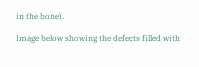in the bone).

Image below showing the defects filled with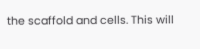the scaffold and cells. This will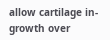allow cartilage in-growth over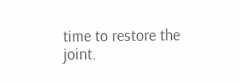time to restore the joint.